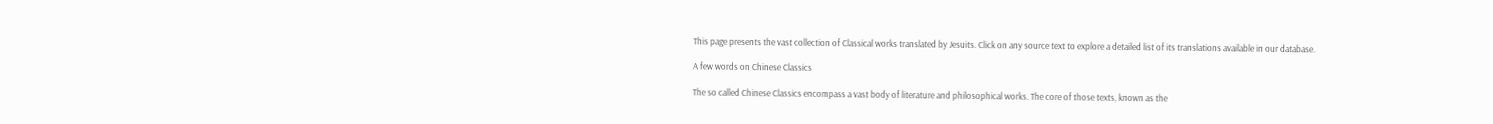This page presents the vast collection of Classical works translated by Jesuits. Click on any source text to explore a detailed list of its translations available in our database.

A few words on Chinese Classics

The so called Chinese Classics encompass a vast body of literature and philosophical works. The core of those texts, known as the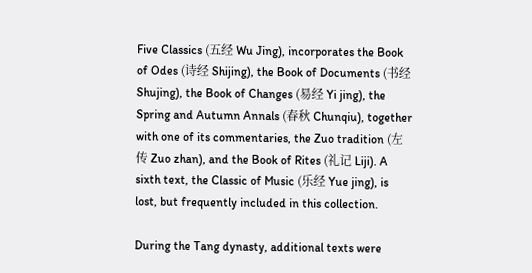Five Classics (五经 Wu Jing), incorporates the Book of Odes (诗经 Shijing), the Book of Documents (书经 Shujing), the Book of Changes (易经 Yi jing), the Spring and Autumn Annals (春秋 Chunqiu), together with one of its commentaries, the Zuo tradition (左传 Zuo zhan), and the Book of Rites (礼记 Liji). A sixth text, the Classic of Music (乐经 Yue jing), is lost, but frequently included in this collection.

During the Tang dynasty, additional texts were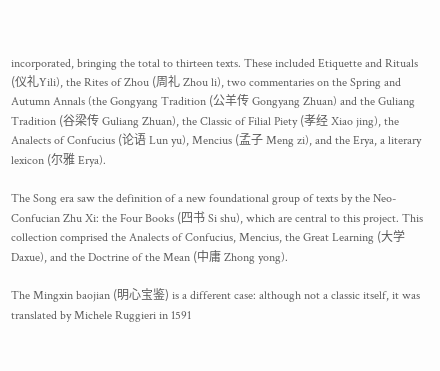incorporated, bringing the total to thirteen texts. These included Etiquette and Rituals (仪礼Yili), the Rites of Zhou (周礼 Zhou li), two commentaries on the Spring and Autumn Annals (the Gongyang Tradition (公羊传 Gongyang Zhuan) and the Guliang Tradition (谷梁传 Guliang Zhuan), the Classic of Filial Piety (孝经 Xiao jing), the Analects of Confucius (论语 Lun yu), Mencius (孟子 Meng zi), and the Erya, a literary lexicon (尔雅 Erya).

The Song era saw the definition of a new foundational group of texts by the Neo-Confucian Zhu Xi: the Four Books (四书 Si shu), which are central to this project. This collection comprised the Analects of Confucius, Mencius, the Great Learning (大学 Daxue), and the Doctrine of the Mean (中庸 Zhong yong).

The Mingxin baojian (明心宝鉴) is a different case: although not a classic itself, it was translated by Michele Ruggieri in 1591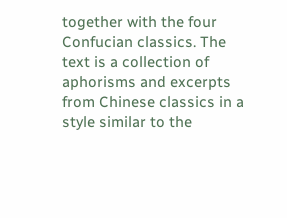together with the four Confucian classics. The text is a collection of aphorisms and excerpts from Chinese classics in a style similar to the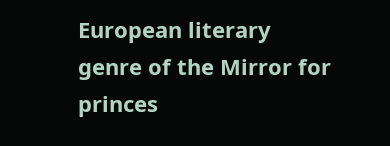European literary genre of the Mirror for princes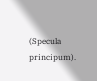(Specula principum).